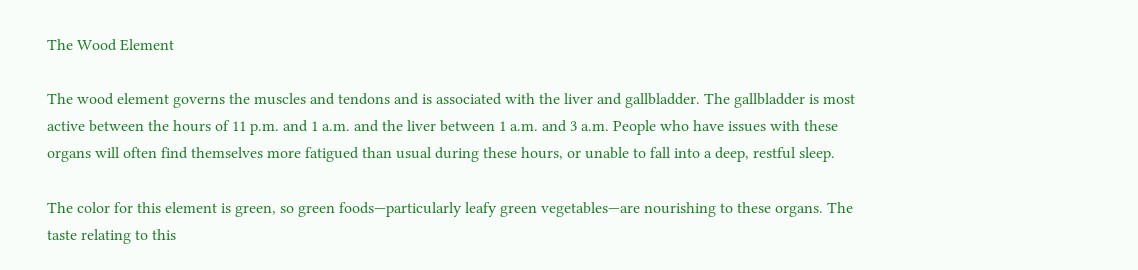The Wood Element

The wood element governs the muscles and tendons and is associated with the liver and gallbladder. The gallbladder is most active between the hours of 11 p.m. and 1 a.m. and the liver between 1 a.m. and 3 a.m. People who have issues with these organs will often find themselves more fatigued than usual during these hours, or unable to fall into a deep, restful sleep.

The color for this element is green, so green foods—particularly leafy green vegetables—are nourishing to these organs. The taste relating to this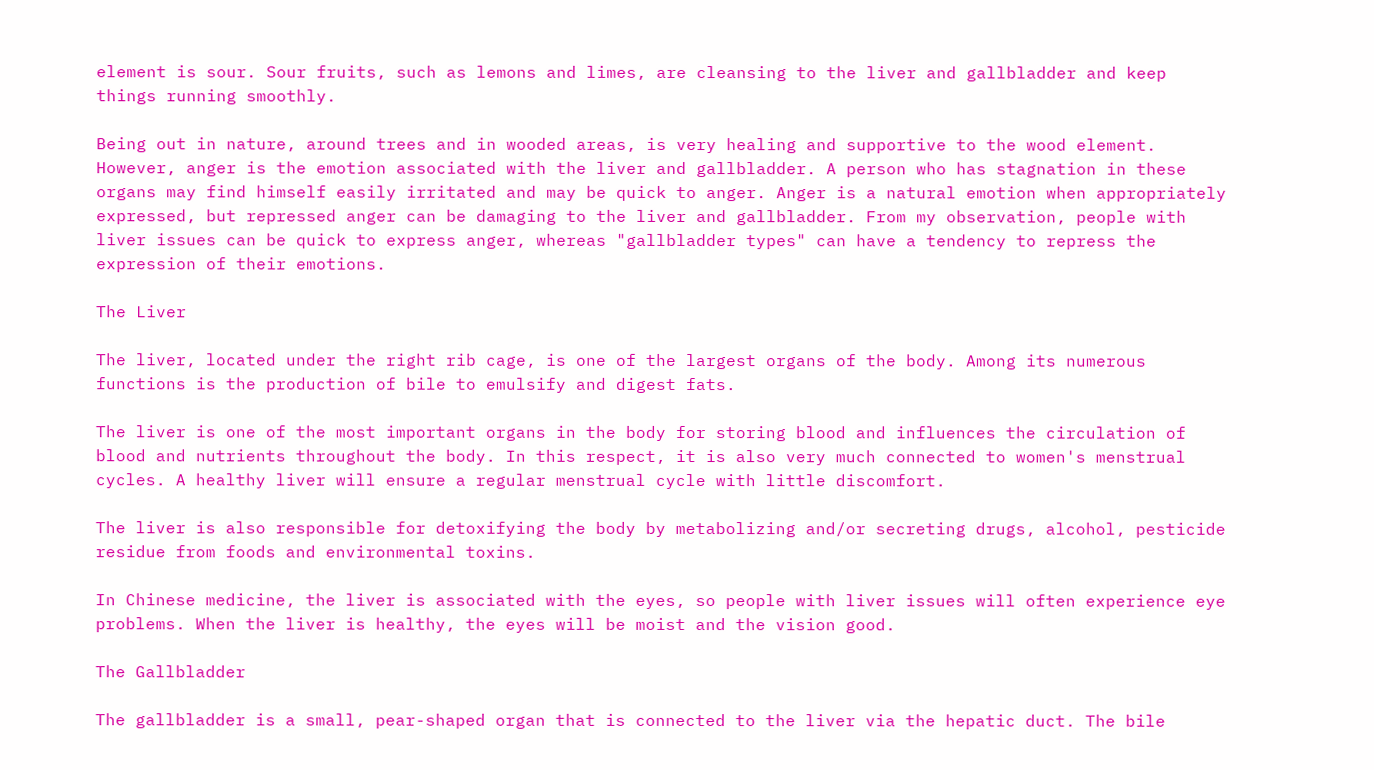element is sour. Sour fruits, such as lemons and limes, are cleansing to the liver and gallbladder and keep things running smoothly.

Being out in nature, around trees and in wooded areas, is very healing and supportive to the wood element. However, anger is the emotion associated with the liver and gallbladder. A person who has stagnation in these organs may find himself easily irritated and may be quick to anger. Anger is a natural emotion when appropriately expressed, but repressed anger can be damaging to the liver and gallbladder. From my observation, people with liver issues can be quick to express anger, whereas "gallbladder types" can have a tendency to repress the expression of their emotions.

The Liver

The liver, located under the right rib cage, is one of the largest organs of the body. Among its numerous functions is the production of bile to emulsify and digest fats.

The liver is one of the most important organs in the body for storing blood and influences the circulation of blood and nutrients throughout the body. In this respect, it is also very much connected to women's menstrual cycles. A healthy liver will ensure a regular menstrual cycle with little discomfort.

The liver is also responsible for detoxifying the body by metabolizing and/or secreting drugs, alcohol, pesticide residue from foods and environmental toxins.

In Chinese medicine, the liver is associated with the eyes, so people with liver issues will often experience eye problems. When the liver is healthy, the eyes will be moist and the vision good.

The Gallbladder

The gallbladder is a small, pear-shaped organ that is connected to the liver via the hepatic duct. The bile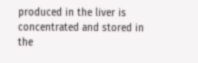produced in the liver is concentrated and stored in the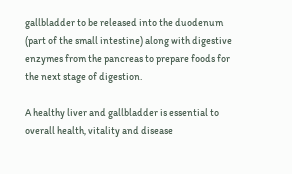gallbladder to be released into the duodenum (part of the small intestine) along with digestive enzymes from the pancreas to prepare foods for the next stage of digestion.

A healthy liver and gallbladder is essential to overall health, vitality and disease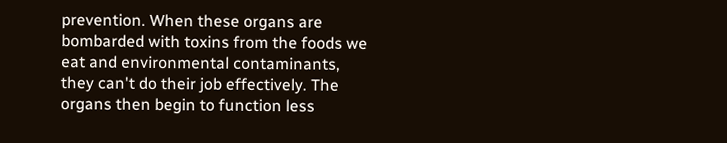prevention. When these organs are bombarded with toxins from the foods we eat and environmental contaminants, they can't do their job effectively. The organs then begin to function less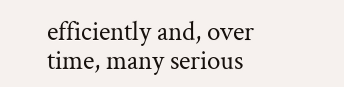efficiently and, over time, many serious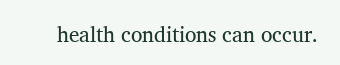health conditions can occur.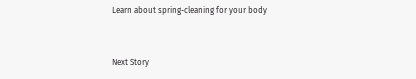Learn about spring-cleaning for your body


Next Story